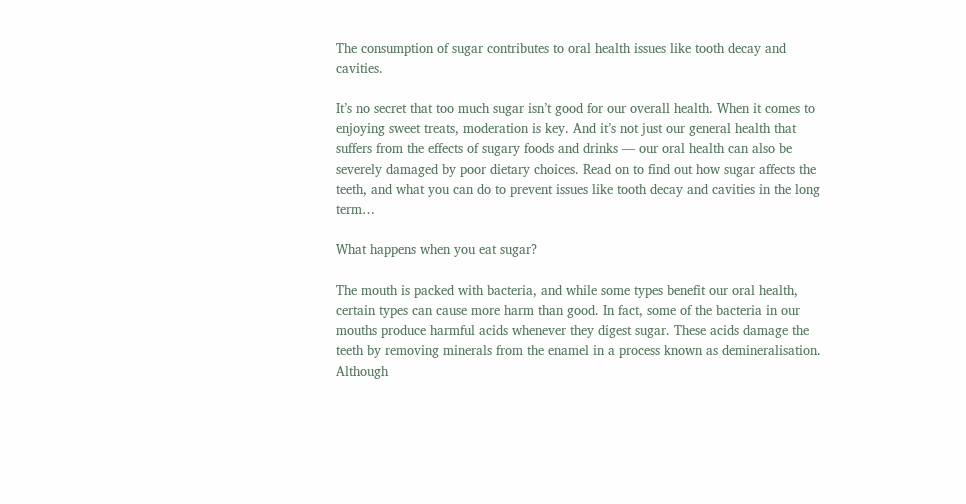The consumption of sugar contributes to oral health issues like tooth decay and cavities.

It’s no secret that too much sugar isn’t good for our overall health. When it comes to enjoying sweet treats, moderation is key. And it’s not just our general health that suffers from the effects of sugary foods and drinks — our oral health can also be severely damaged by poor dietary choices. Read on to find out how sugar affects the teeth, and what you can do to prevent issues like tooth decay and cavities in the long term…

What happens when you eat sugar?

The mouth is packed with bacteria, and while some types benefit our oral health, certain types can cause more harm than good. In fact, some of the bacteria in our mouths produce harmful acids whenever they digest sugar. These acids damage the teeth by removing minerals from the enamel in a process known as demineralisation. Although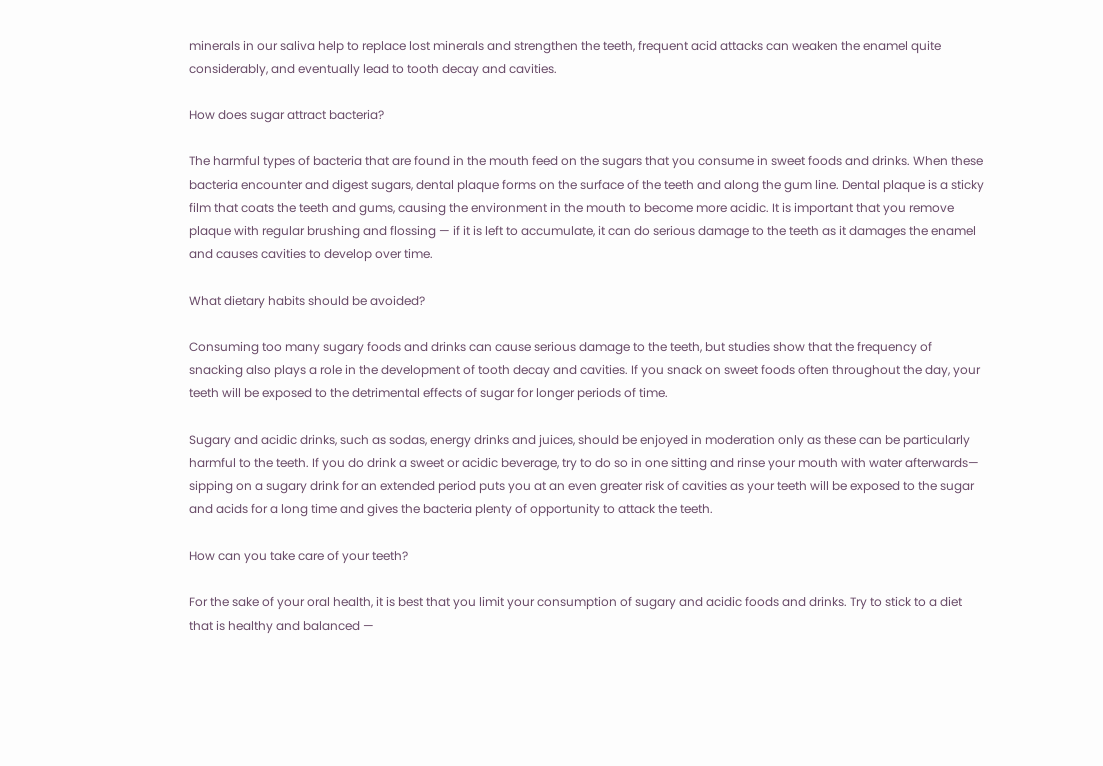minerals in our saliva help to replace lost minerals and strengthen the teeth, frequent acid attacks can weaken the enamel quite considerably, and eventually lead to tooth decay and cavities.

How does sugar attract bacteria?

The harmful types of bacteria that are found in the mouth feed on the sugars that you consume in sweet foods and drinks. When these bacteria encounter and digest sugars, dental plaque forms on the surface of the teeth and along the gum line. Dental plaque is a sticky film that coats the teeth and gums, causing the environment in the mouth to become more acidic. It is important that you remove plaque with regular brushing and flossing — if it is left to accumulate, it can do serious damage to the teeth as it damages the enamel and causes cavities to develop over time.

What dietary habits should be avoided?

Consuming too many sugary foods and drinks can cause serious damage to the teeth, but studies show that the frequency of snacking also plays a role in the development of tooth decay and cavities. If you snack on sweet foods often throughout the day, your teeth will be exposed to the detrimental effects of sugar for longer periods of time.

Sugary and acidic drinks, such as sodas, energy drinks and juices, should be enjoyed in moderation only as these can be particularly harmful to the teeth. If you do drink a sweet or acidic beverage, try to do so in one sitting and rinse your mouth with water afterwards— sipping on a sugary drink for an extended period puts you at an even greater risk of cavities as your teeth will be exposed to the sugar and acids for a long time and gives the bacteria plenty of opportunity to attack the teeth.

How can you take care of your teeth?

For the sake of your oral health, it is best that you limit your consumption of sugary and acidic foods and drinks. Try to stick to a diet that is healthy and balanced —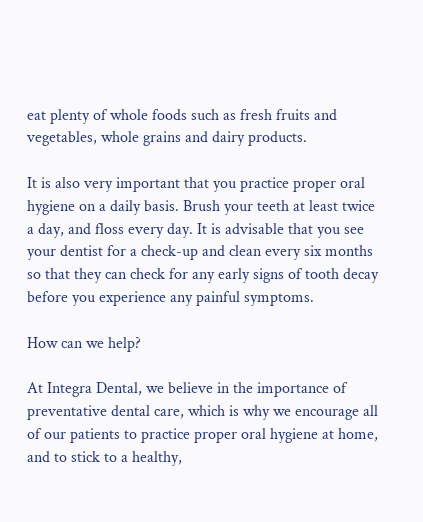eat plenty of whole foods such as fresh fruits and vegetables, whole grains and dairy products.

It is also very important that you practice proper oral hygiene on a daily basis. Brush your teeth at least twice a day, and floss every day. It is advisable that you see your dentist for a check-up and clean every six months so that they can check for any early signs of tooth decay before you experience any painful symptoms.

How can we help?

At Integra Dental, we believe in the importance of preventative dental care, which is why we encourage all of our patients to practice proper oral hygiene at home, and to stick to a healthy,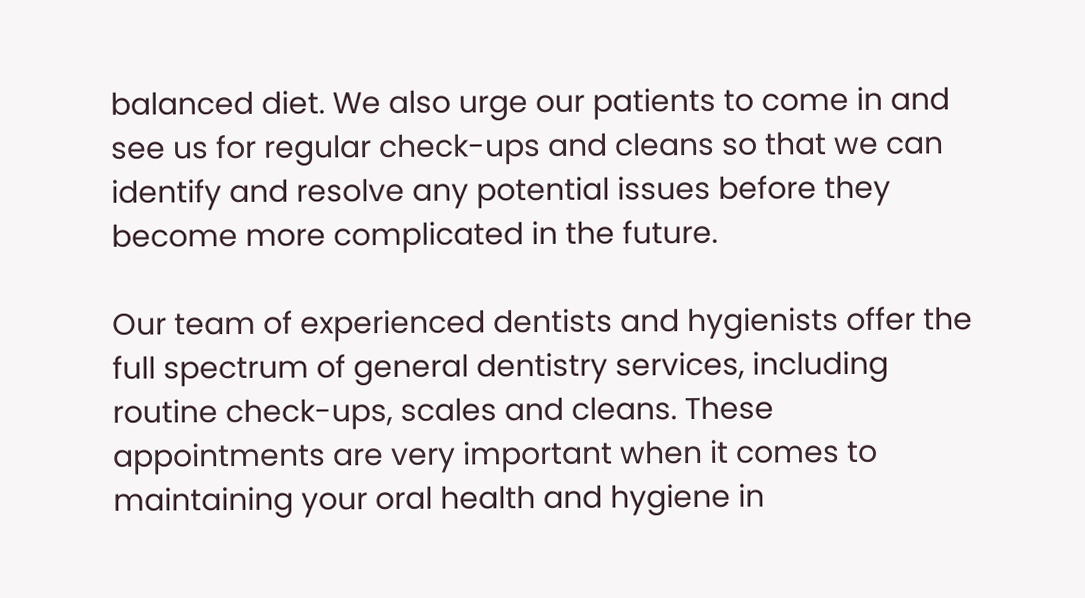balanced diet. We also urge our patients to come in and see us for regular check-ups and cleans so that we can identify and resolve any potential issues before they become more complicated in the future.

Our team of experienced dentists and hygienists offer the full spectrum of general dentistry services, including routine check-ups, scales and cleans. These appointments are very important when it comes to maintaining your oral health and hygiene in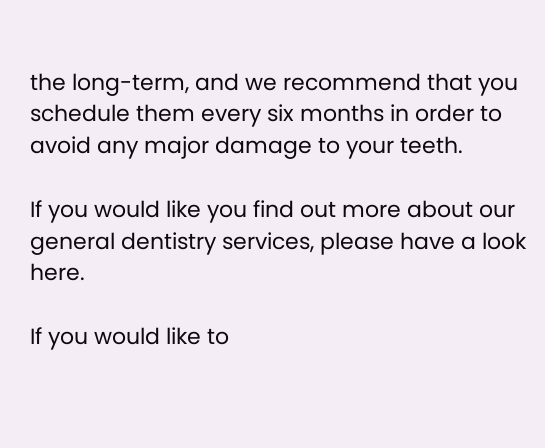the long-term, and we recommend that you schedule them every six months in order to avoid any major damage to your teeth.

If you would like you find out more about our general dentistry services, please have a look here.

If you would like to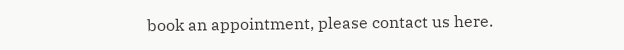book an appointment, please contact us here.